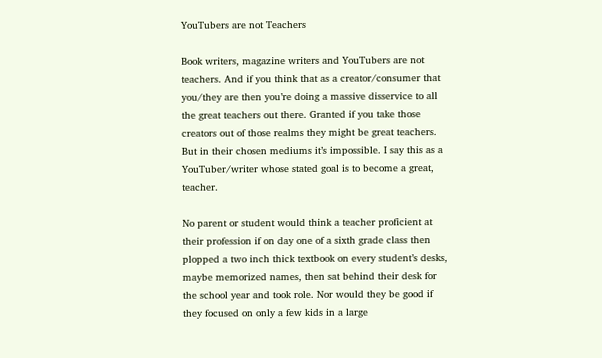YouTubers are not Teachers

Book writers, magazine writers and YouTubers are not teachers. And if you think that as a creator/consumer that you/they are then you’re doing a massive disservice to all the great teachers out there. Granted if you take those creators out of those realms they might be great teachers. But in their chosen mediums it’s impossible. I say this as a YouTuber/writer whose stated goal is to become a great, teacher.

No parent or student would think a teacher proficient at their profession if on day one of a sixth grade class then plopped a two inch thick textbook on every student’s desks, maybe memorized names, then sat behind their desk for the school year and took role. Nor would they be good if they focused on only a few kids in a large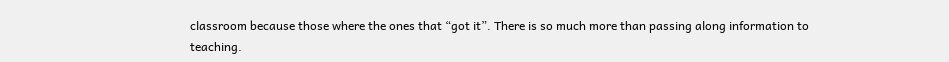classroom because those where the ones that “got it”. There is so much more than passing along information to teaching.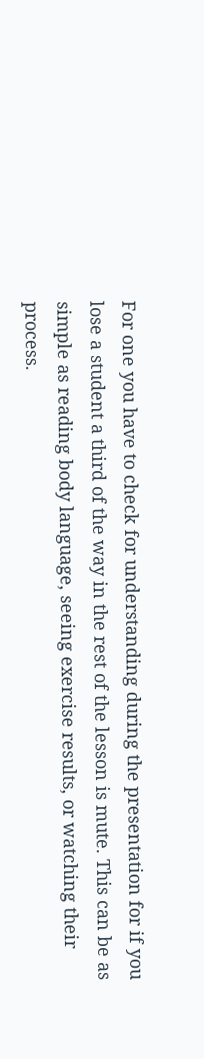For one you have to check for understanding during the presentation for if you lose a student a third of the way in the rest of the lesson is mute. This can be as simple as reading body language, seeing exercise results, or watching their process.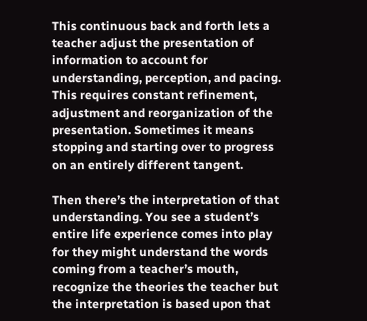This continuous back and forth lets a teacher adjust the presentation of information to account for understanding, perception, and pacing. This requires constant refinement, adjustment and reorganization of the presentation. Sometimes it means stopping and starting over to progress on an entirely different tangent.

Then there’s the interpretation of that understanding. You see a student’s entire life experience comes into play for they might understand the words coming from a teacher’s mouth, recognize the theories the teacher but the interpretation is based upon that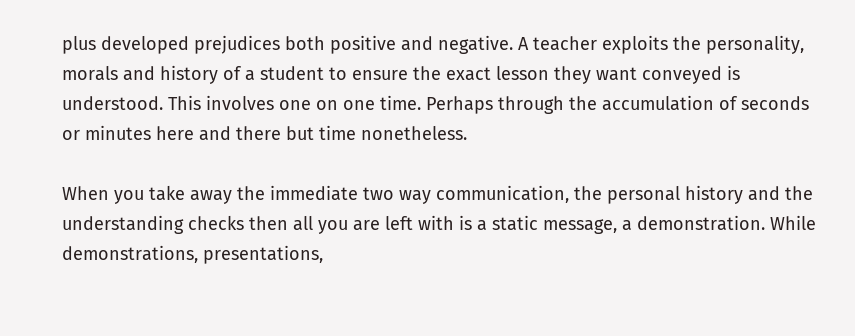plus developed prejudices both positive and negative. A teacher exploits the personality, morals and history of a student to ensure the exact lesson they want conveyed is understood. This involves one on one time. Perhaps through the accumulation of seconds or minutes here and there but time nonetheless.

When you take away the immediate two way communication, the personal history and the understanding checks then all you are left with is a static message, a demonstration. While demonstrations, presentations,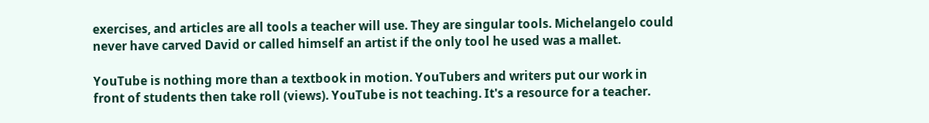exercises, and articles are all tools a teacher will use. They are singular tools. Michelangelo could never have carved David or called himself an artist if the only tool he used was a mallet.

YouTube is nothing more than a textbook in motion. YouTubers and writers put our work in front of students then take roll (views). YouTube is not teaching. It's a resource for a teacher.